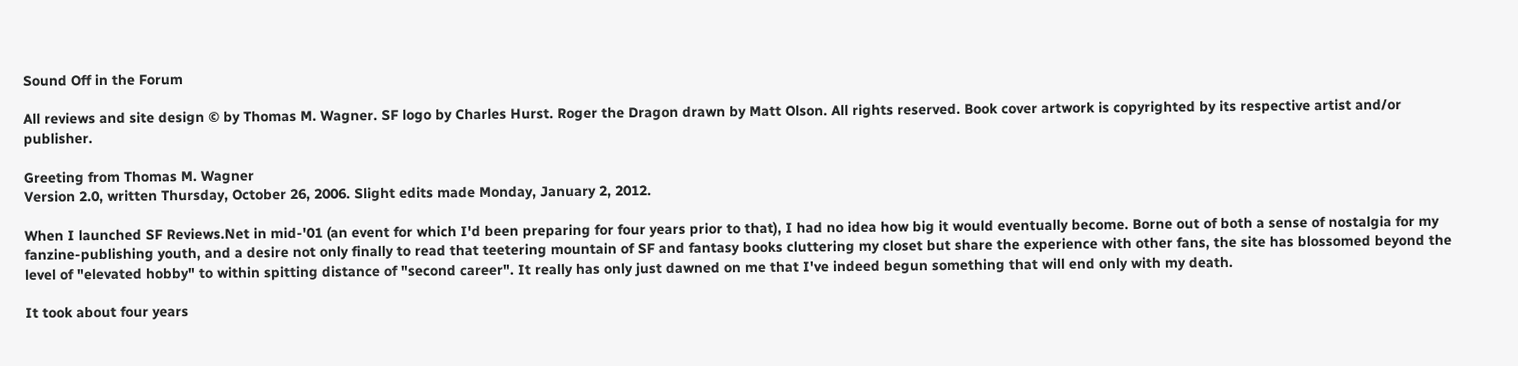Sound Off in the Forum

All reviews and site design © by Thomas M. Wagner. SF logo by Charles Hurst. Roger the Dragon drawn by Matt Olson. All rights reserved. Book cover artwork is copyrighted by its respective artist and/or publisher.

Greeting from Thomas M. Wagner
Version 2.0, written Thursday, October 26, 2006. Slight edits made Monday, January 2, 2012.

When I launched SF Reviews.Net in mid-'01 (an event for which I'd been preparing for four years prior to that), I had no idea how big it would eventually become. Borne out of both a sense of nostalgia for my fanzine-publishing youth, and a desire not only finally to read that teetering mountain of SF and fantasy books cluttering my closet but share the experience with other fans, the site has blossomed beyond the level of "elevated hobby" to within spitting distance of "second career". It really has only just dawned on me that I've indeed begun something that will end only with my death.

It took about four years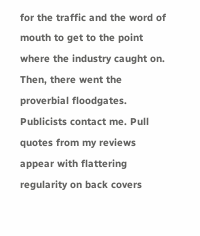for the traffic and the word of mouth to get to the point where the industry caught on. Then, there went the proverbial floodgates. Publicists contact me. Pull quotes from my reviews appear with flattering regularity on back covers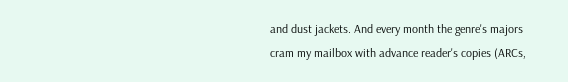and dust jackets. And every month the genre's majors cram my mailbox with advance reader's copies (ARCs,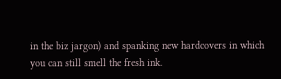in the biz jargon) and spanking new hardcovers in which you can still smell the fresh ink.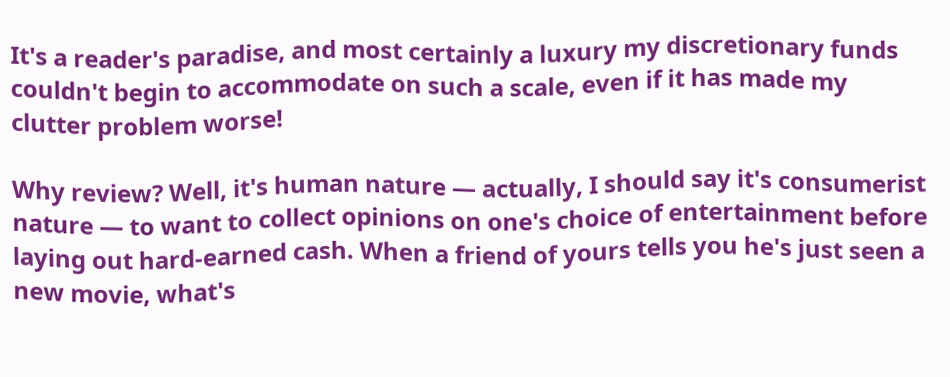It's a reader's paradise, and most certainly a luxury my discretionary funds couldn't begin to accommodate on such a scale, even if it has made my clutter problem worse!

Why review? Well, it's human nature — actually, I should say it's consumerist nature — to want to collect opinions on one's choice of entertainment before laying out hard-earned cash. When a friend of yours tells you he's just seen a new movie, what's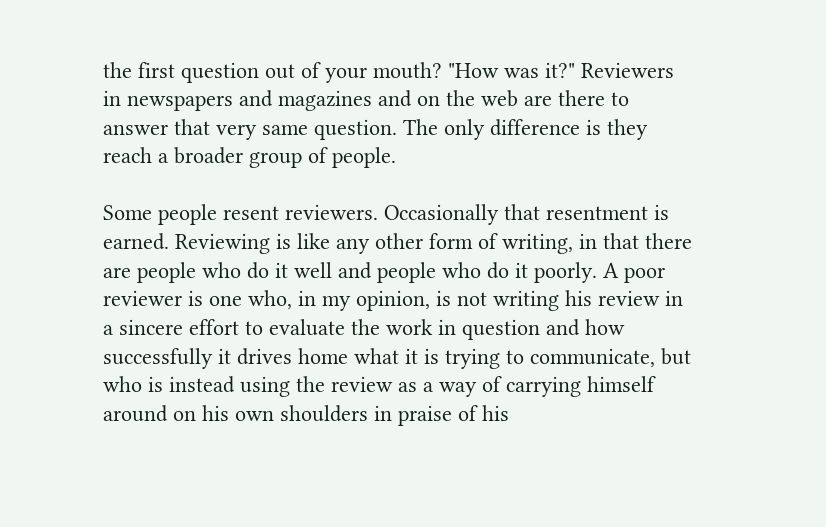the first question out of your mouth? "How was it?" Reviewers in newspapers and magazines and on the web are there to answer that very same question. The only difference is they reach a broader group of people.

Some people resent reviewers. Occasionally that resentment is earned. Reviewing is like any other form of writing, in that there are people who do it well and people who do it poorly. A poor reviewer is one who, in my opinion, is not writing his review in a sincere effort to evaluate the work in question and how successfully it drives home what it is trying to communicate, but who is instead using the review as a way of carrying himself around on his own shoulders in praise of his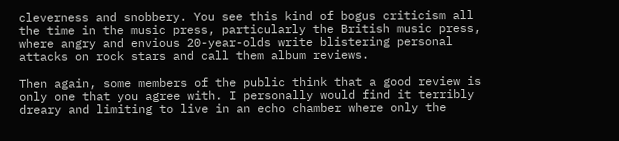cleverness and snobbery. You see this kind of bogus criticism all the time in the music press, particularly the British music press, where angry and envious 20-year-olds write blistering personal attacks on rock stars and call them album reviews.

Then again, some members of the public think that a good review is only one that you agree with. I personally would find it terribly dreary and limiting to live in an echo chamber where only the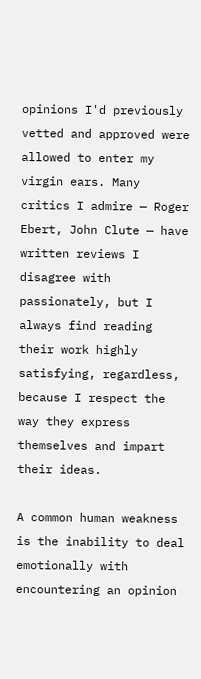opinions I'd previously vetted and approved were allowed to enter my virgin ears. Many critics I admire — Roger Ebert, John Clute — have written reviews I disagree with passionately, but I always find reading their work highly satisfying, regardless, because I respect the way they express themselves and impart their ideas.

A common human weakness is the inability to deal emotionally with encountering an opinion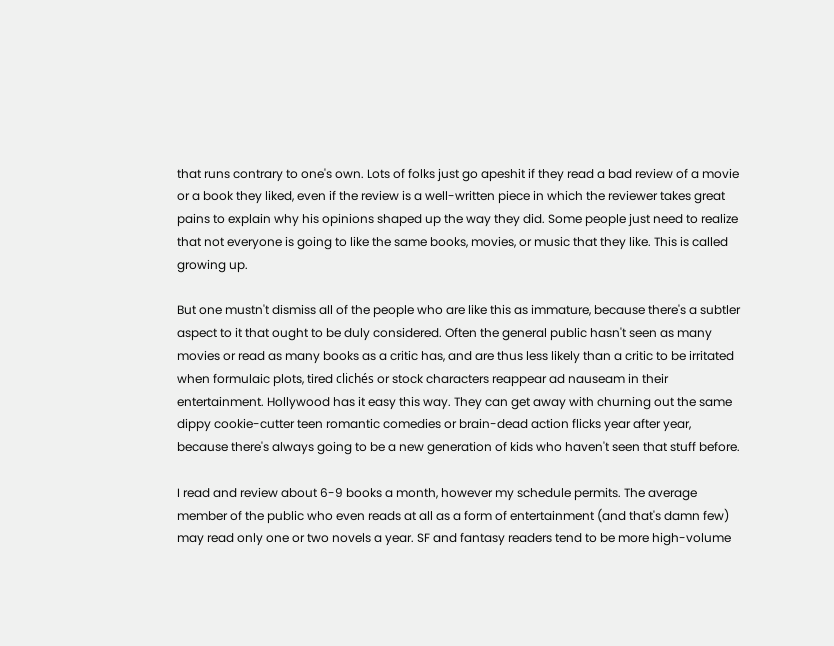that runs contrary to one's own. Lots of folks just go apeshit if they read a bad review of a movie or a book they liked, even if the review is a well-written piece in which the reviewer takes great pains to explain why his opinions shaped up the way they did. Some people just need to realize that not everyone is going to like the same books, movies, or music that they like. This is called growing up.

But one mustn't dismiss all of the people who are like this as immature, because there's a subtler aspect to it that ought to be duly considered. Often the general public hasn't seen as many movies or read as many books as a critic has, and are thus less likely than a critic to be irritated when formulaic plots, tired clichés or stock characters reappear ad nauseam in their entertainment. Hollywood has it easy this way. They can get away with churning out the same dippy cookie-cutter teen romantic comedies or brain-dead action flicks year after year, because there's always going to be a new generation of kids who haven't seen that stuff before.

I read and review about 6-9 books a month, however my schedule permits. The average member of the public who even reads at all as a form of entertainment (and that's damn few) may read only one or two novels a year. SF and fantasy readers tend to be more high-volume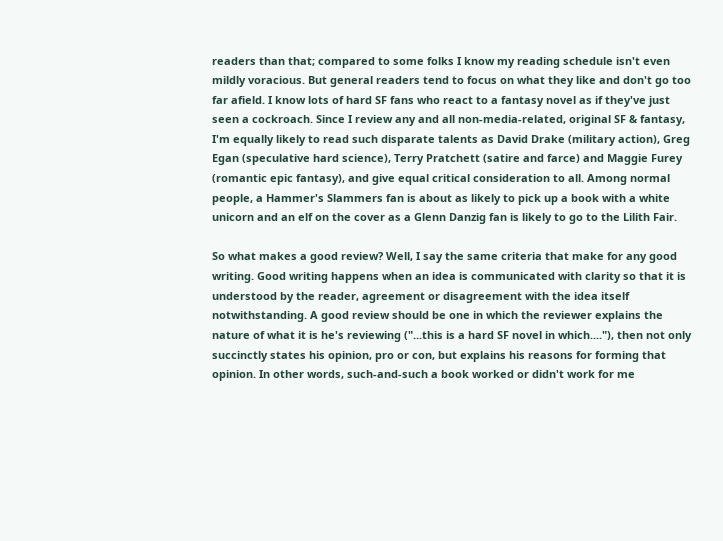readers than that; compared to some folks I know my reading schedule isn't even mildly voracious. But general readers tend to focus on what they like and don't go too far afield. I know lots of hard SF fans who react to a fantasy novel as if they've just seen a cockroach. Since I review any and all non-media-related, original SF & fantasy, I'm equally likely to read such disparate talents as David Drake (military action), Greg Egan (speculative hard science), Terry Pratchett (satire and farce) and Maggie Furey (romantic epic fantasy), and give equal critical consideration to all. Among normal people, a Hammer's Slammers fan is about as likely to pick up a book with a white unicorn and an elf on the cover as a Glenn Danzig fan is likely to go to the Lilith Fair.

So what makes a good review? Well, I say the same criteria that make for any good writing. Good writing happens when an idea is communicated with clarity so that it is understood by the reader, agreement or disagreement with the idea itself notwithstanding. A good review should be one in which the reviewer explains the nature of what it is he's reviewing ("...this is a hard SF novel in which...."), then not only succinctly states his opinion, pro or con, but explains his reasons for forming that opinion. In other words, such-and-such a book worked or didn't work for me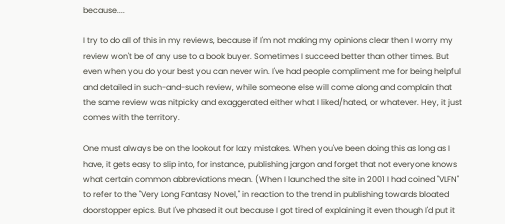because....

I try to do all of this in my reviews, because if I'm not making my opinions clear then I worry my review won't be of any use to a book buyer. Sometimes I succeed better than other times. But even when you do your best you can never win. I've had people compliment me for being helpful and detailed in such-and-such review, while someone else will come along and complain that the same review was nitpicky and exaggerated either what I liked/hated, or whatever. Hey, it just comes with the territory.

One must always be on the lookout for lazy mistakes. When you've been doing this as long as I have, it gets easy to slip into, for instance, publishing jargon and forget that not everyone knows what certain common abbreviations mean. (When I launched the site in 2001 I had coined "VLFN" to refer to the "Very Long Fantasy Novel," in reaction to the trend in publishing towards bloated doorstopper epics. But I've phased it out because I got tired of explaining it even though I'd put it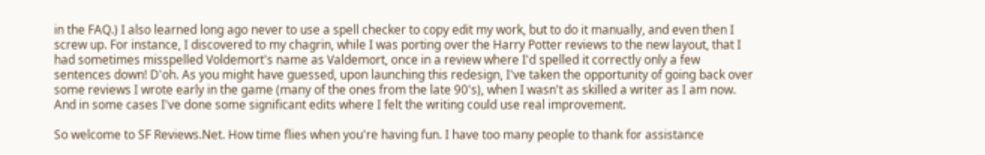in the FAQ.) I also learned long ago never to use a spell checker to copy edit my work, but to do it manually, and even then I screw up. For instance, I discovered to my chagrin, while I was porting over the Harry Potter reviews to the new layout, that I had sometimes misspelled Voldemort's name as Valdemort, once in a review where I'd spelled it correctly only a few sentences down! D'oh. As you might have guessed, upon launching this redesign, I've taken the opportunity of going back over some reviews I wrote early in the game (many of the ones from the late 90's), when I wasn't as skilled a writer as I am now. And in some cases I've done some significant edits where I felt the writing could use real improvement.

So welcome to SF Reviews.Net. How time flies when you're having fun. I have too many people to thank for assistance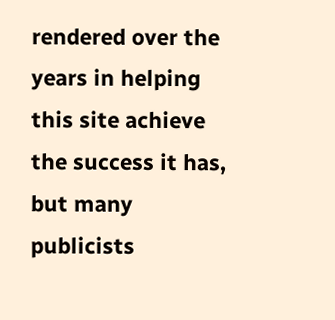rendered over the years in helping this site achieve the success it has, but many publicists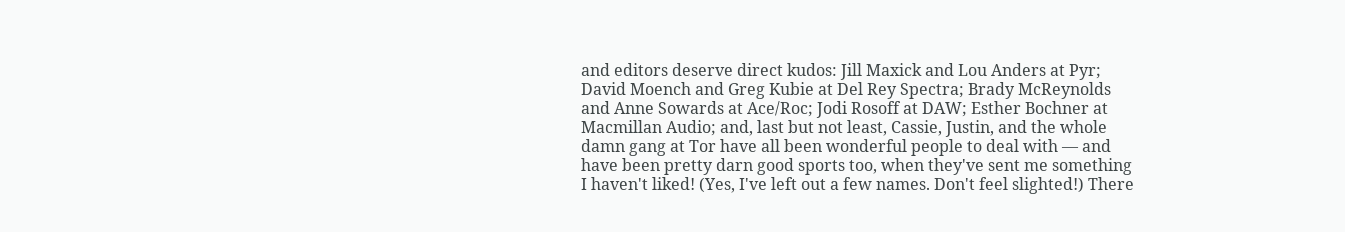and editors deserve direct kudos: Jill Maxick and Lou Anders at Pyr; David Moench and Greg Kubie at Del Rey Spectra; Brady McReynolds and Anne Sowards at Ace/Roc; Jodi Rosoff at DAW; Esther Bochner at Macmillan Audio; and, last but not least, Cassie, Justin, and the whole damn gang at Tor have all been wonderful people to deal with — and have been pretty darn good sports too, when they've sent me something I haven't liked! (Yes, I've left out a few names. Don't feel slighted!) There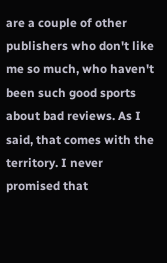are a couple of other publishers who don't like me so much, who haven't been such good sports about bad reviews. As I said, that comes with the territory. I never promised that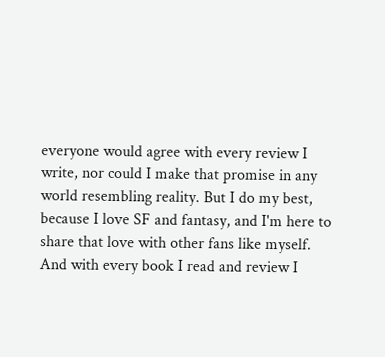everyone would agree with every review I write, nor could I make that promise in any world resembling reality. But I do my best, because I love SF and fantasy, and I'm here to share that love with other fans like myself. And with every book I read and review I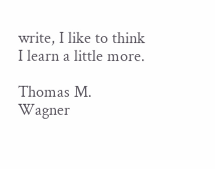write, I like to think I learn a little more.

Thomas M. Wagner